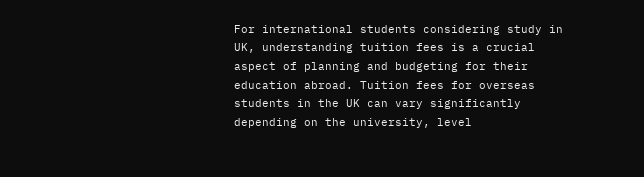For international students considering study in UK, understanding tuition fees is a crucial aspect of planning and budgeting for their education abroad. Tuition fees for overseas students in the UK can vary significantly depending on the university, level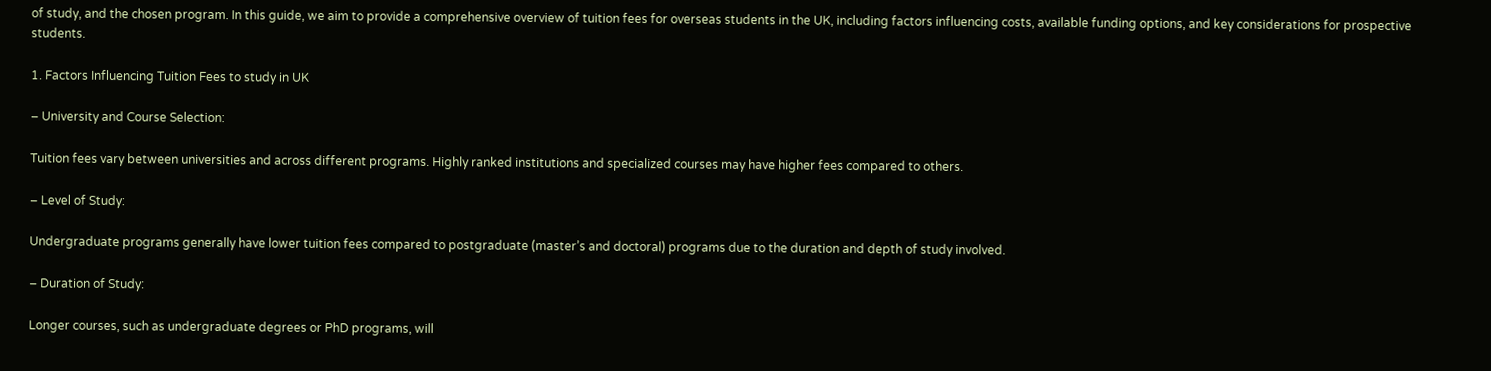of study, and the chosen program. In this guide, we aim to provide a comprehensive overview of tuition fees for overseas students in the UK, including factors influencing costs, available funding options, and key considerations for prospective students.

1. Factors Influencing Tuition Fees to study in UK

– University and Course Selection:

Tuition fees vary between universities and across different programs. Highly ranked institutions and specialized courses may have higher fees compared to others.

– Level of Study:

Undergraduate programs generally have lower tuition fees compared to postgraduate (master’s and doctoral) programs due to the duration and depth of study involved.

– Duration of Study:

Longer courses, such as undergraduate degrees or PhD programs, will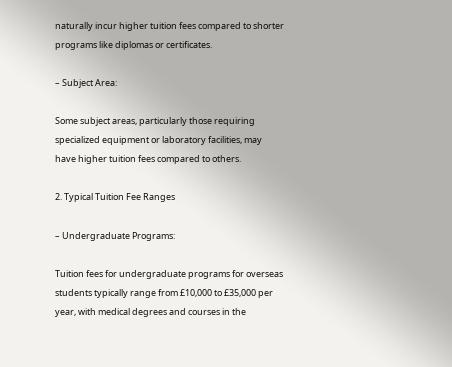naturally incur higher tuition fees compared to shorter programs like diplomas or certificates.

– Subject Area:

Some subject areas, particularly those requiring specialized equipment or laboratory facilities, may have higher tuition fees compared to others.

2. Typical Tuition Fee Ranges

– Undergraduate Programs:

Tuition fees for undergraduate programs for overseas students typically range from £10,000 to £35,000 per year, with medical degrees and courses in the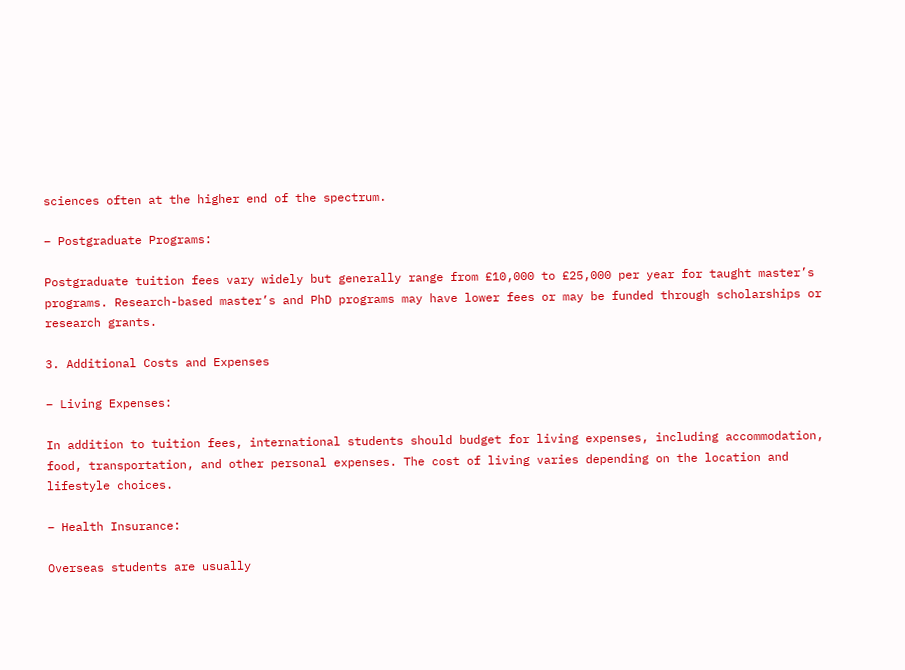sciences often at the higher end of the spectrum.

– Postgraduate Programs:

Postgraduate tuition fees vary widely but generally range from £10,000 to £25,000 per year for taught master’s programs. Research-based master’s and PhD programs may have lower fees or may be funded through scholarships or research grants.

3. Additional Costs and Expenses

– Living Expenses:

In addition to tuition fees, international students should budget for living expenses, including accommodation, food, transportation, and other personal expenses. The cost of living varies depending on the location and lifestyle choices.

– Health Insurance:

Overseas students are usually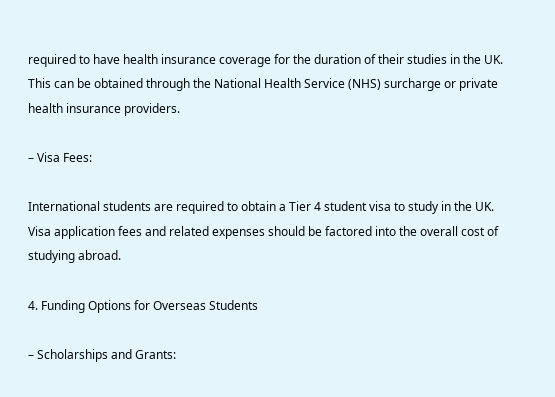required to have health insurance coverage for the duration of their studies in the UK. This can be obtained through the National Health Service (NHS) surcharge or private health insurance providers.

– Visa Fees:

International students are required to obtain a Tier 4 student visa to study in the UK. Visa application fees and related expenses should be factored into the overall cost of studying abroad.

4. Funding Options for Overseas Students

– Scholarships and Grants: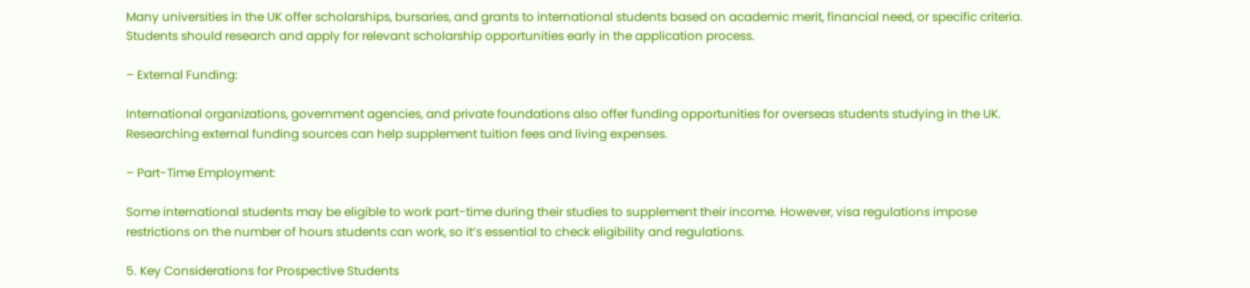Many universities in the UK offer scholarships, bursaries, and grants to international students based on academic merit, financial need, or specific criteria. Students should research and apply for relevant scholarship opportunities early in the application process.

– External Funding:

International organizations, government agencies, and private foundations also offer funding opportunities for overseas students studying in the UK. Researching external funding sources can help supplement tuition fees and living expenses.

– Part-Time Employment:

Some international students may be eligible to work part-time during their studies to supplement their income. However, visa regulations impose restrictions on the number of hours students can work, so it’s essential to check eligibility and regulations.

5. Key Considerations for Prospective Students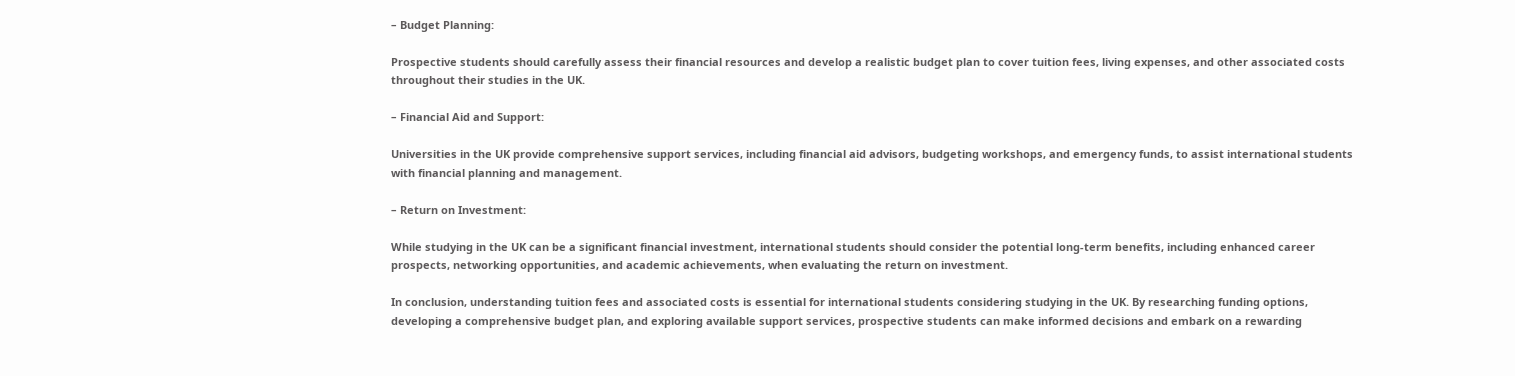– Budget Planning:

Prospective students should carefully assess their financial resources and develop a realistic budget plan to cover tuition fees, living expenses, and other associated costs throughout their studies in the UK.

– Financial Aid and Support:

Universities in the UK provide comprehensive support services, including financial aid advisors, budgeting workshops, and emergency funds, to assist international students with financial planning and management.

– Return on Investment:

While studying in the UK can be a significant financial investment, international students should consider the potential long-term benefits, including enhanced career prospects, networking opportunities, and academic achievements, when evaluating the return on investment.

In conclusion, understanding tuition fees and associated costs is essential for international students considering studying in the UK. By researching funding options, developing a comprehensive budget plan, and exploring available support services, prospective students can make informed decisions and embark on a rewarding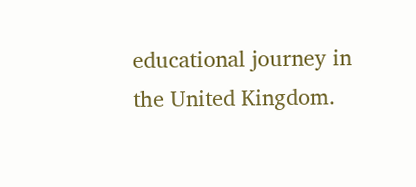educational journey in the United Kingdom.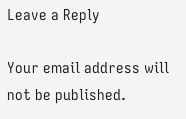Leave a Reply

Your email address will not be published.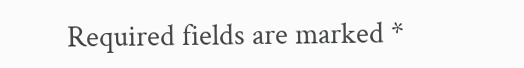Required fields are marked *